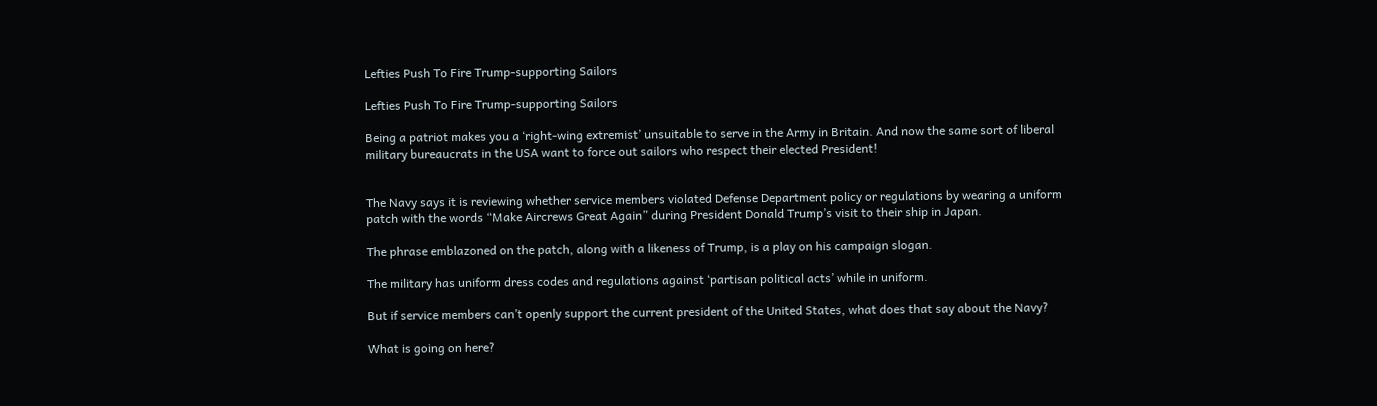Lefties Push To Fire Trump-supporting Sailors

Lefties Push To Fire Trump-supporting Sailors

Being a patriot makes you a ‘right-wing extremist’ unsuitable to serve in the Army in Britain. And now the same sort of liberal military bureaucrats in the USA want to force out sailors who respect their elected President!


The Navy says it is reviewing whether service members violated Defense Department policy or regulations by wearing a uniform patch with the words “Make Aircrews Great Again” during President Donald Trump’s visit to their ship in Japan.

The phrase emblazoned on the patch, along with a likeness of Trump, is a play on his campaign slogan.

The military has uniform dress codes and regulations against ‘partisan political acts’ while in uniform.

But if service members can’t openly support the current president of the United States, what does that say about the Navy?

What is going on here?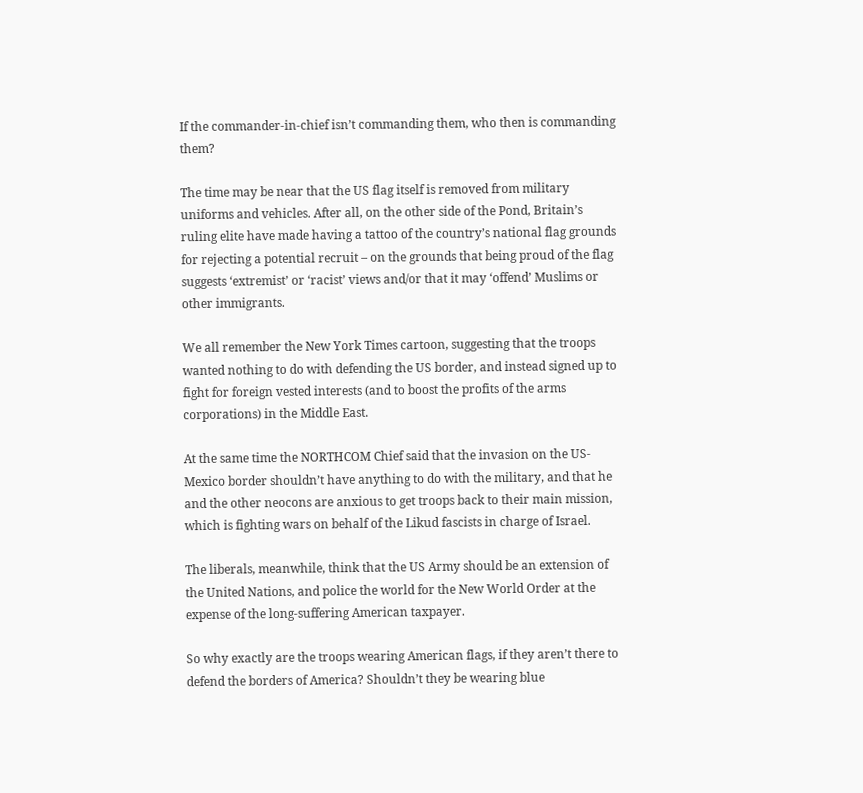If the commander-in-chief isn’t commanding them, who then is commanding them?

The time may be near that the US flag itself is removed from military uniforms and vehicles. After all, on the other side of the Pond, Britain’s ruling elite have made having a tattoo of the country’s national flag grounds for rejecting a potential recruit – on the grounds that being proud of the flag suggests ‘extremist’ or ‘racist’ views and/or that it may ‘offend’ Muslims or other immigrants.

We all remember the New York Times cartoon, suggesting that the troops wanted nothing to do with defending the US border, and instead signed up to fight for foreign vested interests (and to boost the profits of the arms corporations) in the Middle East.

At the same time the NORTHCOM Chief said that the invasion on the US-Mexico border shouldn’t have anything to do with the military, and that he and the other neocons are anxious to get troops back to their main mission, which is fighting wars on behalf of the Likud fascists in charge of Israel.

The liberals, meanwhile, think that the US Army should be an extension of the United Nations, and police the world for the New World Order at the expense of the long-suffering American taxpayer.

So why exactly are the troops wearing American flags, if they aren’t there to defend the borders of America? Shouldn’t they be wearing blue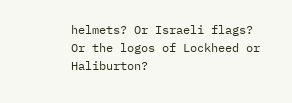helmets? Or Israeli flags? Or the logos of Lockheed or Haliburton?